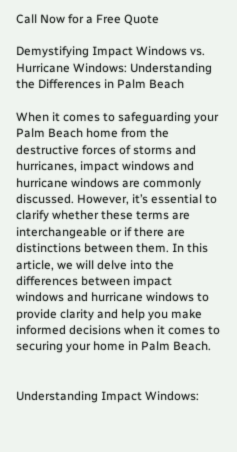Call Now for a Free Quote

Demystifying Impact Windows vs. Hurricane Windows: Understanding the Differences in Palm Beach

When it comes to safeguarding your Palm Beach home from the destructive forces of storms and hurricanes, impact windows and hurricane windows are commonly discussed. However, it’s essential to clarify whether these terms are interchangeable or if there are distinctions between them. In this article, we will delve into the differences between impact windows and hurricane windows to provide clarity and help you make informed decisions when it comes to securing your home in Palm Beach.


Understanding Impact Windows: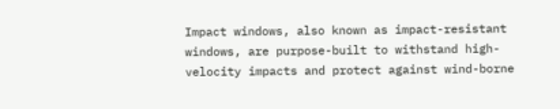Impact windows, also known as impact-resistant windows, are purpose-built to withstand high-velocity impacts and protect against wind-borne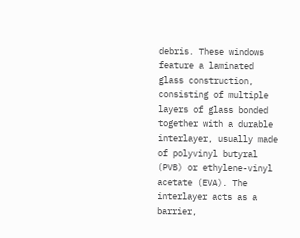debris. These windows feature a laminated glass construction, consisting of multiple layers of glass bonded together with a durable interlayer, usually made of polyvinyl butyral (PVB) or ethylene-vinyl acetate (EVA). The interlayer acts as a barrier,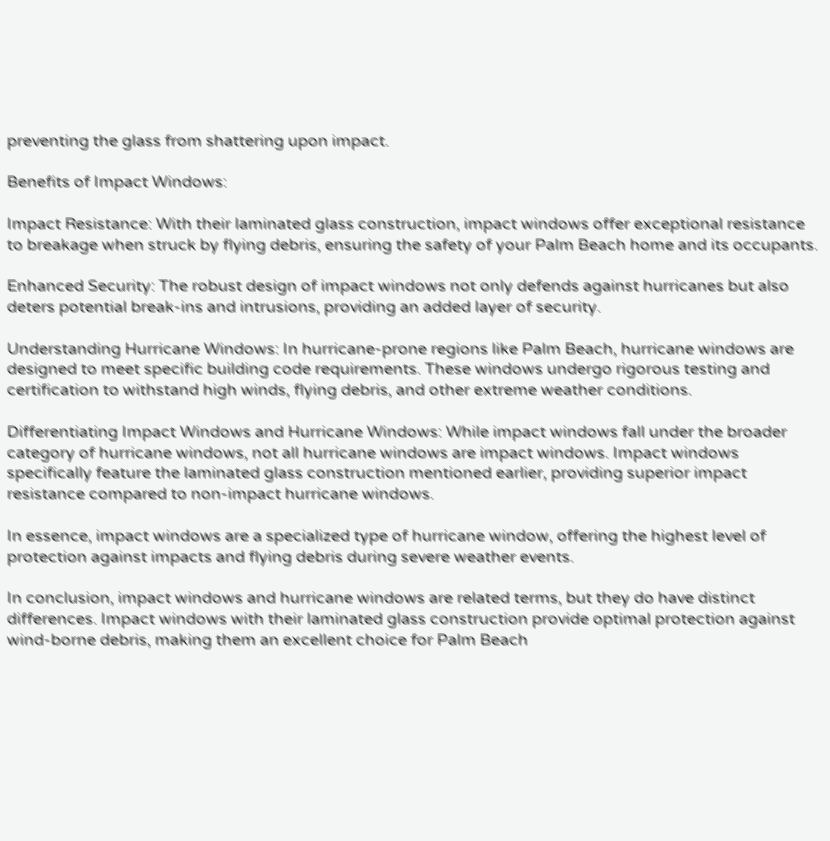preventing the glass from shattering upon impact.

Benefits of Impact Windows:

Impact Resistance: With their laminated glass construction, impact windows offer exceptional resistance to breakage when struck by flying debris, ensuring the safety of your Palm Beach home and its occupants.

Enhanced Security: The robust design of impact windows not only defends against hurricanes but also deters potential break-ins and intrusions, providing an added layer of security.

Understanding Hurricane Windows: In hurricane-prone regions like Palm Beach, hurricane windows are designed to meet specific building code requirements. These windows undergo rigorous testing and certification to withstand high winds, flying debris, and other extreme weather conditions.

Differentiating Impact Windows and Hurricane Windows: While impact windows fall under the broader category of hurricane windows, not all hurricane windows are impact windows. Impact windows specifically feature the laminated glass construction mentioned earlier, providing superior impact resistance compared to non-impact hurricane windows.

In essence, impact windows are a specialized type of hurricane window, offering the highest level of protection against impacts and flying debris during severe weather events.

In conclusion, impact windows and hurricane windows are related terms, but they do have distinct differences. Impact windows with their laminated glass construction provide optimal protection against wind-borne debris, making them an excellent choice for Palm Beach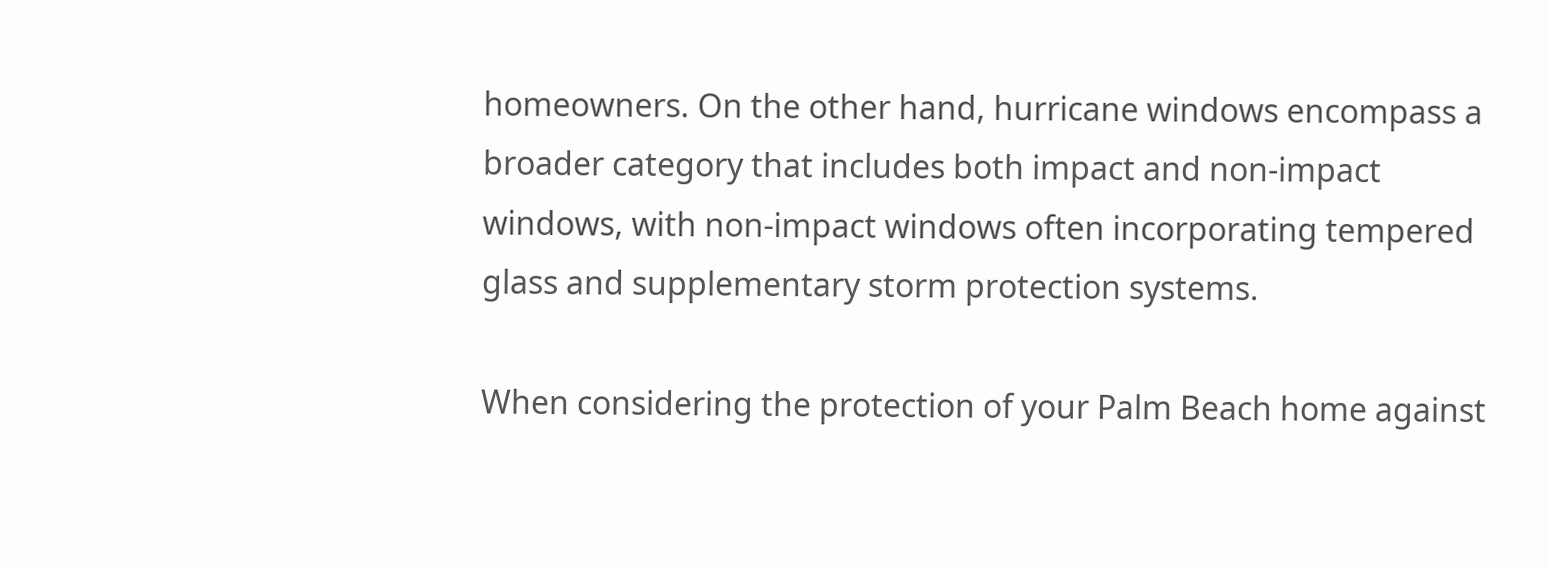homeowners. On the other hand, hurricane windows encompass a broader category that includes both impact and non-impact windows, with non-impact windows often incorporating tempered glass and supplementary storm protection systems.

When considering the protection of your Palm Beach home against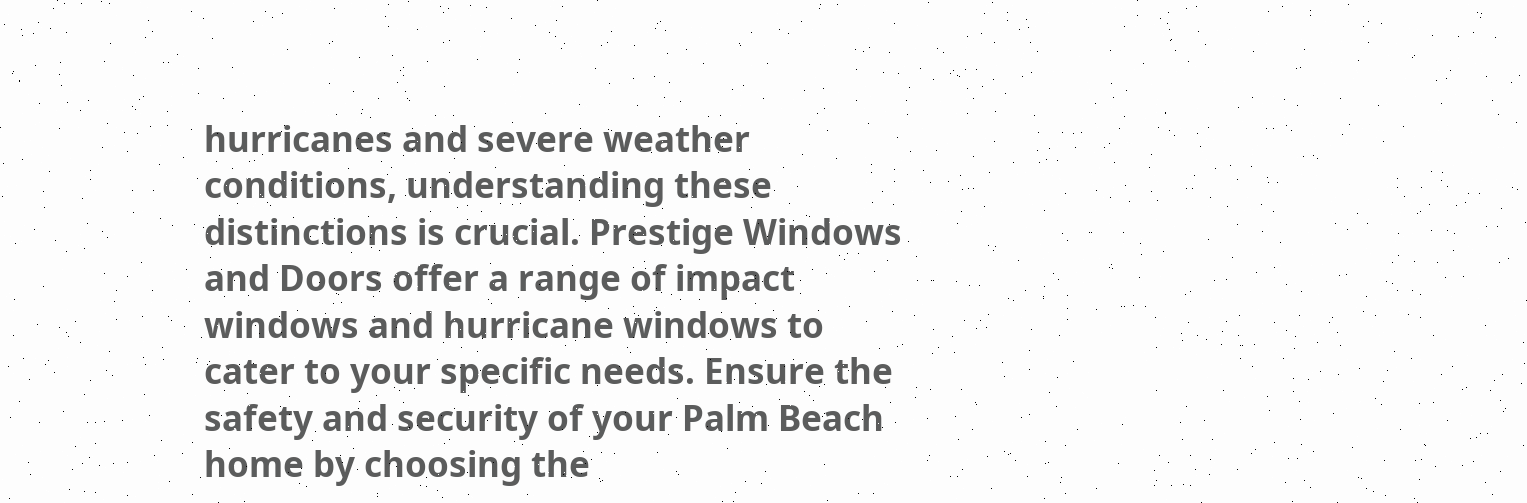hurricanes and severe weather conditions, understanding these distinctions is crucial. Prestige Windows and Doors offer a range of impact windows and hurricane windows to cater to your specific needs. Ensure the safety and security of your Palm Beach home by choosing the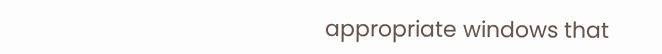appropriate windows that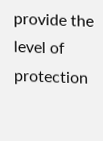provide the level of protection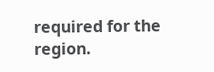required for the region.